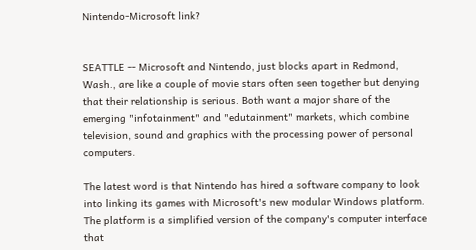Nintendo-Microsoft link?


SEATTLE -- Microsoft and Nintendo, just blocks apart in Redmond, Wash., are like a couple of movie stars often seen together but denying that their relationship is serious. Both want a major share of the emerging "infotainment" and "edutainment" markets, which combine television, sound and graphics with the processing power of personal computers.

The latest word is that Nintendo has hired a software company to look into linking its games with Microsoft's new modular Windows platform. The platform is a simplified version of the company's computer interface that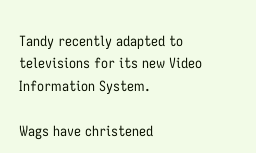Tandy recently adapted to televisions for its new Video Information System.

Wags have christened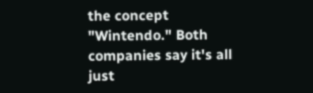the concept "Wintendo." Both companies say it's all just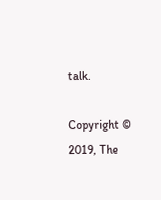talk.

Copyright © 2019, The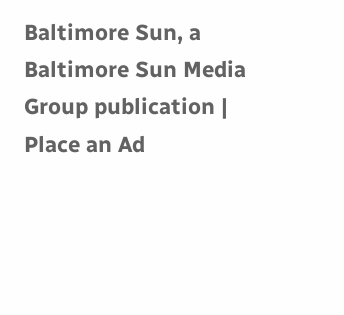Baltimore Sun, a Baltimore Sun Media Group publication | Place an Ad